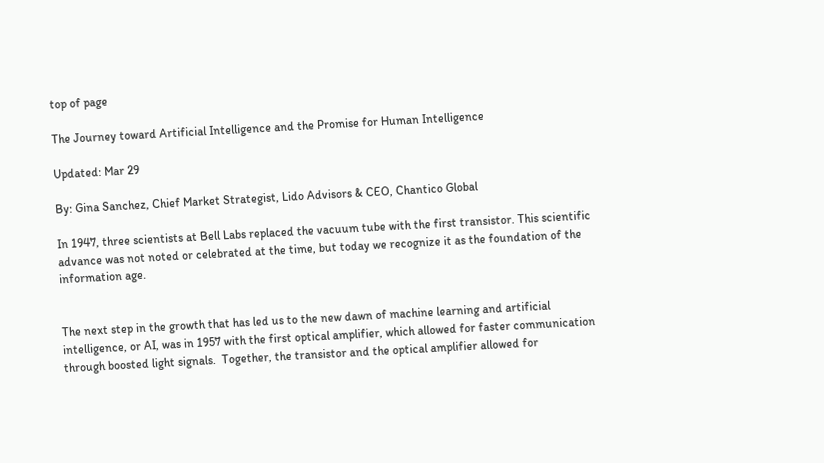top of page

The Journey toward Artificial Intelligence and the Promise for Human Intelligence

Updated: Mar 29

By: Gina Sanchez, Chief Market Strategist, Lido Advisors & CEO, Chantico Global

In 1947, three scientists at Bell Labs replaced the vacuum tube with the first transistor. This scientific advance was not noted or celebrated at the time, but today we recognize it as the foundation of the information age.


The next step in the growth that has led us to the new dawn of machine learning and artificial intelligence, or AI, was in 1957 with the first optical amplifier, which allowed for faster communication through boosted light signals.  Together, the transistor and the optical amplifier allowed for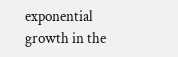exponential growth in the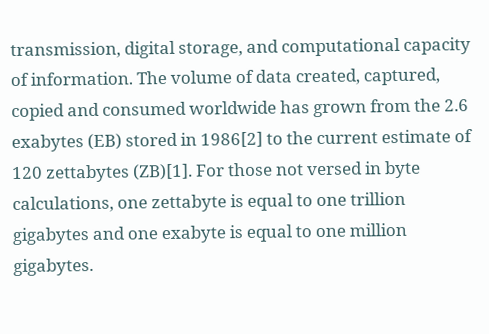transmission, digital storage, and computational capacity of information. The volume of data created, captured, copied and consumed worldwide has grown from the 2.6 exabytes (EB) stored in 1986[2] to the current estimate of 120 zettabytes (ZB)[1]. For those not versed in byte calculations, one zettabyte is equal to one trillion gigabytes and one exabyte is equal to one million gigabytes.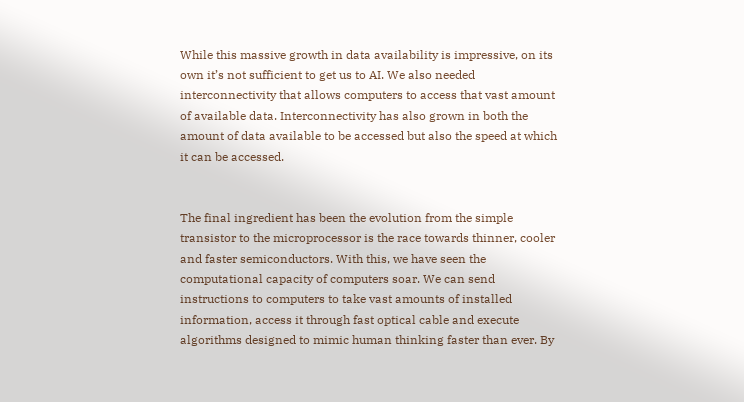While this massive growth in data availability is impressive, on its own it’s not sufficient to get us to AI. We also needed interconnectivity that allows computers to access that vast amount of available data. Interconnectivity has also grown in both the amount of data available to be accessed but also the speed at which it can be accessed.


The final ingredient has been the evolution from the simple transistor to the microprocessor is the race towards thinner, cooler and faster semiconductors. With this, we have seen the computational capacity of computers soar. We can send instructions to computers to take vast amounts of installed information, access it through fast optical cable and execute algorithms designed to mimic human thinking faster than ever. By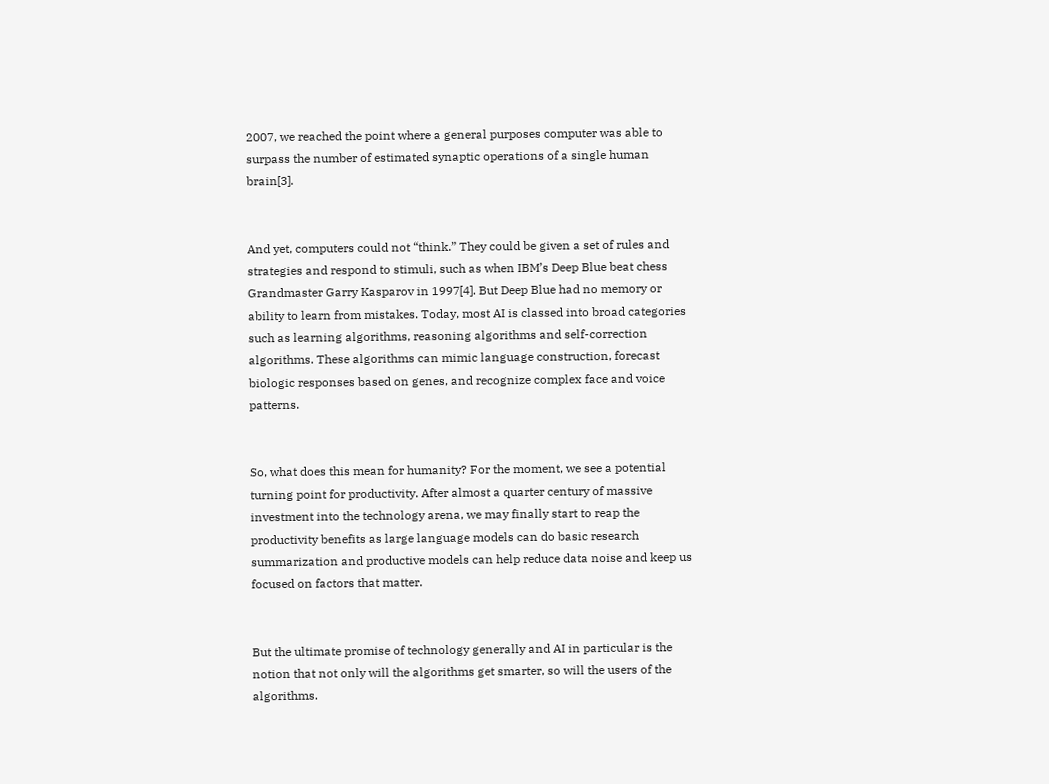2007, we reached the point where a general purposes computer was able to surpass the number of estimated synaptic operations of a single human brain[3].


And yet, computers could not “think.” They could be given a set of rules and strategies and respond to stimuli, such as when IBM’s Deep Blue beat chess Grandmaster Garry Kasparov in 1997[4]. But Deep Blue had no memory or ability to learn from mistakes. Today, most AI is classed into broad categories such as learning algorithms, reasoning algorithms and self-correction algorithms. These algorithms can mimic language construction, forecast biologic responses based on genes, and recognize complex face and voice patterns.


So, what does this mean for humanity? For the moment, we see a potential turning point for productivity. After almost a quarter century of massive investment into the technology arena, we may finally start to reap the productivity benefits as large language models can do basic research summarization and productive models can help reduce data noise and keep us focused on factors that matter.


But the ultimate promise of technology generally and AI in particular is the notion that not only will the algorithms get smarter, so will the users of the algorithms.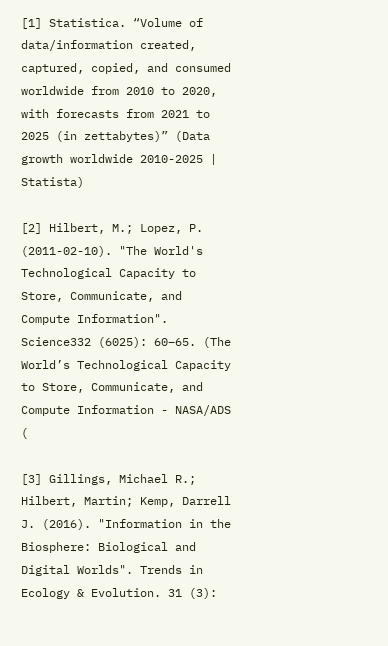[1] Statistica. “Volume of data/information created, captured, copied, and consumed worldwide from 2010 to 2020, with forecasts from 2021 to 2025 (in zettabytes)” (Data growth worldwide 2010-2025 | Statista)

[2] Hilbert, M.; Lopez, P. (2011-02-10). "The World's Technological Capacity to Store, Communicate, and Compute Information". Science332 (6025): 60–65. (The World’s Technological Capacity to Store, Communicate, and Compute Information - NASA/ADS (

[3] Gillings, Michael R.; Hilbert, Martin; Kemp, Darrell J. (2016). "Information in the Biosphere: Biological and Digital Worlds". Trends in Ecology & Evolution. 31 (3):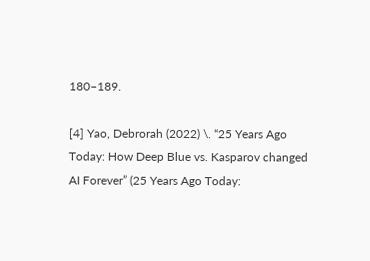180–189.

[4] Yao, Debrorah (2022) \. “25 Years Ago Today: How Deep Blue vs. Kasparov changed AI Forever” (25 Years Ago Today: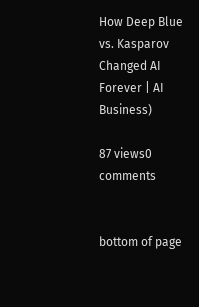How Deep Blue vs. Kasparov Changed AI Forever | AI Business)

87 views0 comments


bottom of page